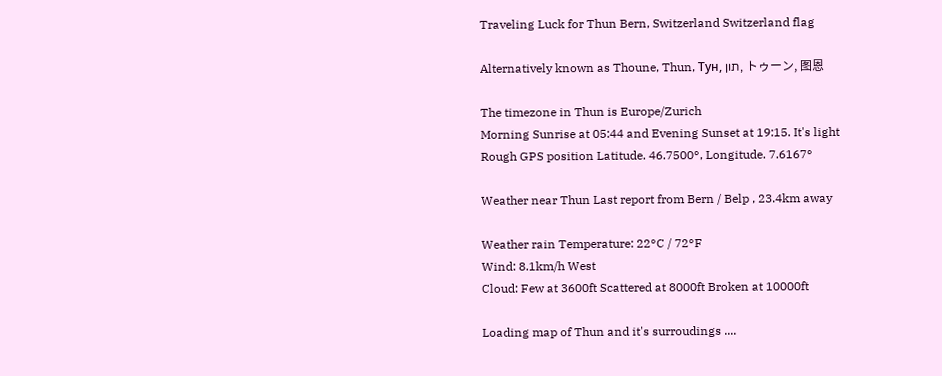Traveling Luck for Thun Bern, Switzerland Switzerland flag

Alternatively known as Thoune, Thun, Тун, תון, トゥーン, 图恩

The timezone in Thun is Europe/Zurich
Morning Sunrise at 05:44 and Evening Sunset at 19:15. It's light
Rough GPS position Latitude. 46.7500°, Longitude. 7.6167°

Weather near Thun Last report from Bern / Belp , 23.4km away

Weather rain Temperature: 22°C / 72°F
Wind: 8.1km/h West
Cloud: Few at 3600ft Scattered at 8000ft Broken at 10000ft

Loading map of Thun and it's surroudings ....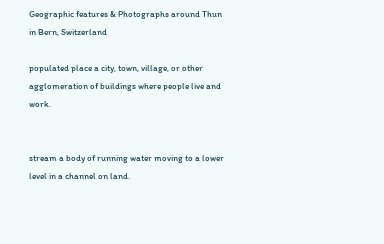Geographic features & Photographs around Thun in Bern, Switzerland

populated place a city, town, village, or other agglomeration of buildings where people live and work.


stream a body of running water moving to a lower level in a channel on land.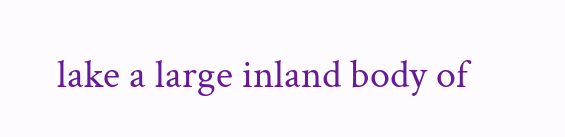lake a large inland body of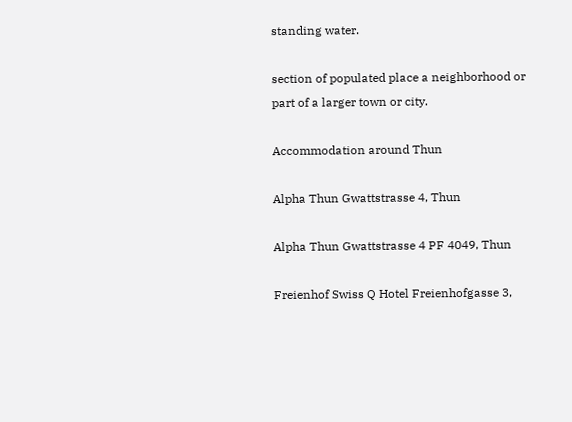standing water.

section of populated place a neighborhood or part of a larger town or city.

Accommodation around Thun

Alpha Thun Gwattstrasse 4, Thun

Alpha Thun Gwattstrasse 4 PF 4049, Thun

Freienhof Swiss Q Hotel Freienhofgasse 3,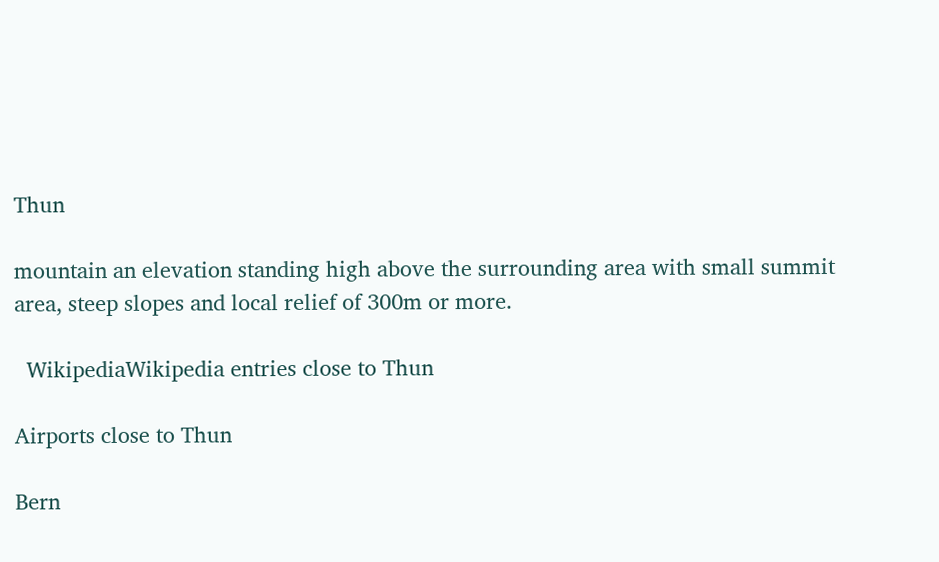Thun

mountain an elevation standing high above the surrounding area with small summit area, steep slopes and local relief of 300m or more.

  WikipediaWikipedia entries close to Thun

Airports close to Thun

Bern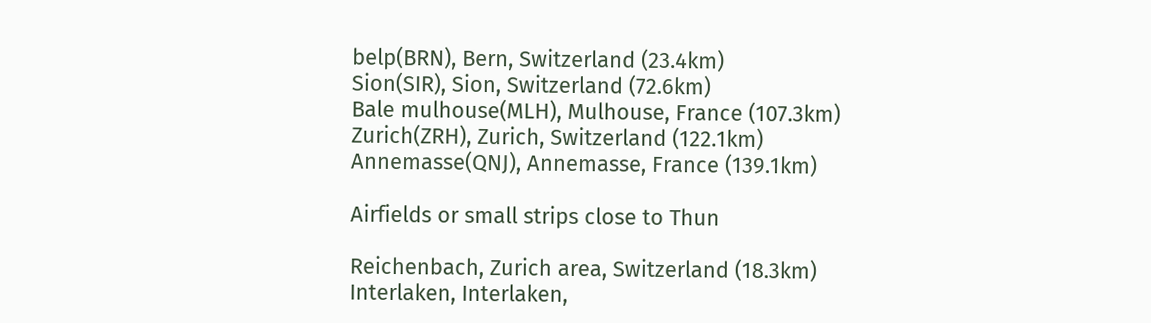belp(BRN), Bern, Switzerland (23.4km)
Sion(SIR), Sion, Switzerland (72.6km)
Bale mulhouse(MLH), Mulhouse, France (107.3km)
Zurich(ZRH), Zurich, Switzerland (122.1km)
Annemasse(QNJ), Annemasse, France (139.1km)

Airfields or small strips close to Thun

Reichenbach, Zurich area, Switzerland (18.3km)
Interlaken, Interlaken,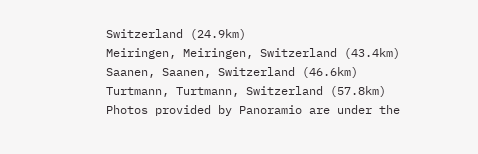Switzerland (24.9km)
Meiringen, Meiringen, Switzerland (43.4km)
Saanen, Saanen, Switzerland (46.6km)
Turtmann, Turtmann, Switzerland (57.8km)
Photos provided by Panoramio are under the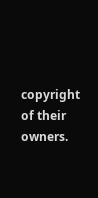copyright of their owners.